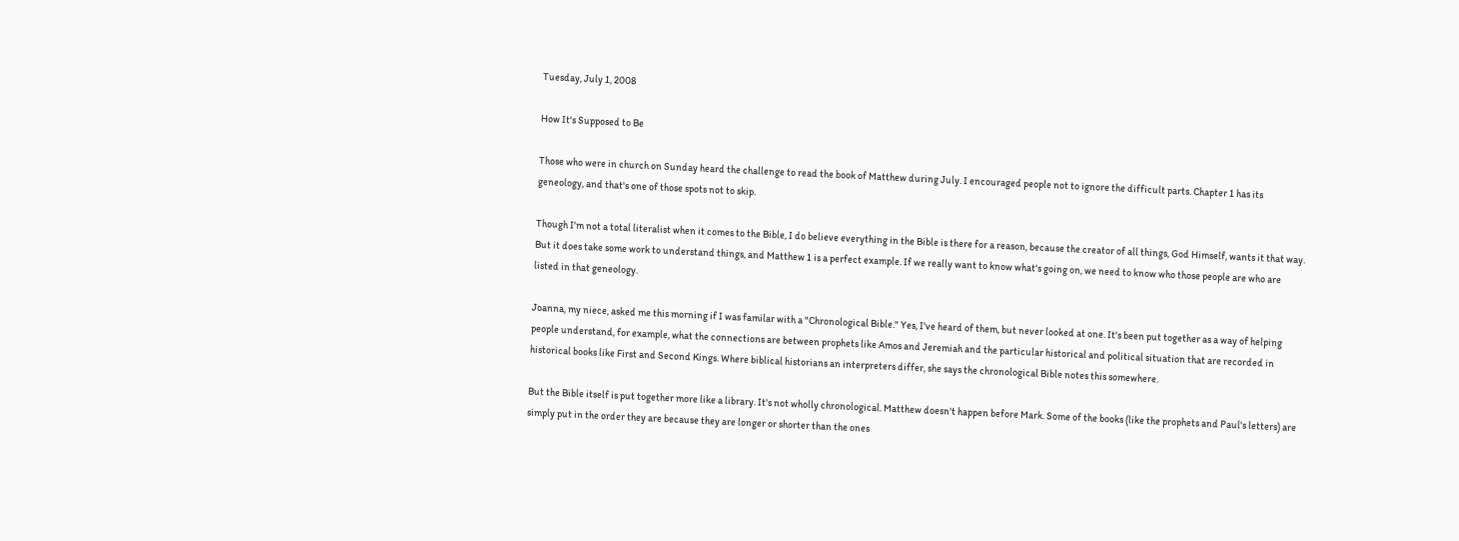Tuesday, July 1, 2008

How It's Supposed to Be

Those who were in church on Sunday heard the challenge to read the book of Matthew during July. I encouraged people not to ignore the difficult parts. Chapter 1 has its geneology, and that's one of those spots not to skip.

Though I'm not a total literalist when it comes to the Bible, I do believe everything in the Bible is there for a reason, because the creator of all things, God Himself, wants it that way. But it does take some work to understand things, and Matthew 1 is a perfect example. If we really want to know what's going on, we need to know who those people are who are listed in that geneology.

Joanna, my niece, asked me this morning if I was familar with a "Chronological Bible." Yes, I've heard of them, but never looked at one. It's been put together as a way of helping people understand, for example, what the connections are between prophets like Amos and Jeremiah and the particular historical and political situation that are recorded in historical books like First and Second Kings. Where biblical historians an interpreters differ, she says the chronological Bible notes this somewhere.

But the Bible itself is put together more like a library. It's not wholly chronological. Matthew doesn't happen before Mark. Some of the books (like the prophets and Paul's letters) are simply put in the order they are because they are longer or shorter than the ones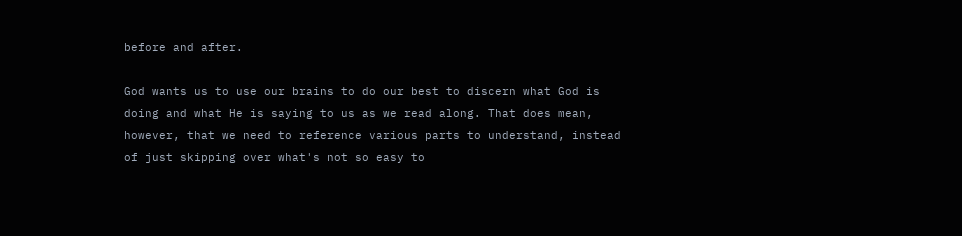before and after.

God wants us to use our brains to do our best to discern what God is doing and what He is saying to us as we read along. That does mean, however, that we need to reference various parts to understand, instead of just skipping over what's not so easy to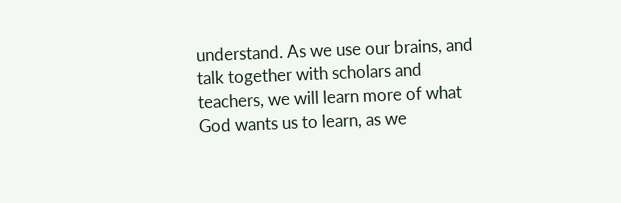understand. As we use our brains, and talk together with scholars and teachers, we will learn more of what God wants us to learn, as we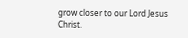grow closer to our Lord Jesus Christ.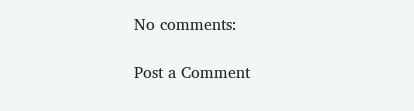No comments:

Post a Comment